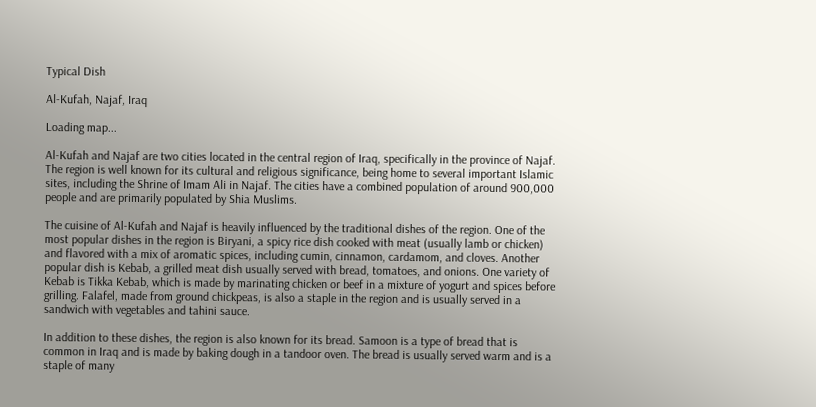Typical Dish

Al-Kufah, Najaf, Iraq

Loading map...

Al-Kufah and Najaf are two cities located in the central region of Iraq, specifically in the province of Najaf. The region is well known for its cultural and religious significance, being home to several important Islamic sites, including the Shrine of Imam Ali in Najaf. The cities have a combined population of around 900,000 people and are primarily populated by Shia Muslims.

The cuisine of Al-Kufah and Najaf is heavily influenced by the traditional dishes of the region. One of the most popular dishes in the region is Biryani, a spicy rice dish cooked with meat (usually lamb or chicken) and flavored with a mix of aromatic spices, including cumin, cinnamon, cardamom, and cloves. Another popular dish is Kebab, a grilled meat dish usually served with bread, tomatoes, and onions. One variety of Kebab is Tikka Kebab, which is made by marinating chicken or beef in a mixture of yogurt and spices before grilling. Falafel, made from ground chickpeas, is also a staple in the region and is usually served in a sandwich with vegetables and tahini sauce.

In addition to these dishes, the region is also known for its bread. Samoon is a type of bread that is common in Iraq and is made by baking dough in a tandoor oven. The bread is usually served warm and is a staple of many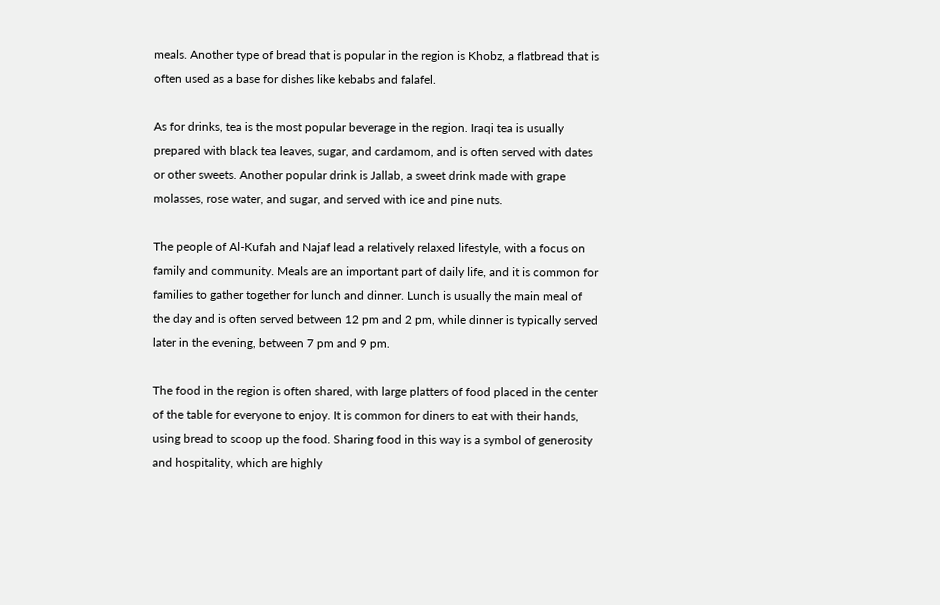meals. Another type of bread that is popular in the region is Khobz, a flatbread that is often used as a base for dishes like kebabs and falafel.

As for drinks, tea is the most popular beverage in the region. Iraqi tea is usually prepared with black tea leaves, sugar, and cardamom, and is often served with dates or other sweets. Another popular drink is Jallab, a sweet drink made with grape molasses, rose water, and sugar, and served with ice and pine nuts.

The people of Al-Kufah and Najaf lead a relatively relaxed lifestyle, with a focus on family and community. Meals are an important part of daily life, and it is common for families to gather together for lunch and dinner. Lunch is usually the main meal of the day and is often served between 12 pm and 2 pm, while dinner is typically served later in the evening, between 7 pm and 9 pm.

The food in the region is often shared, with large platters of food placed in the center of the table for everyone to enjoy. It is common for diners to eat with their hands, using bread to scoop up the food. Sharing food in this way is a symbol of generosity and hospitality, which are highly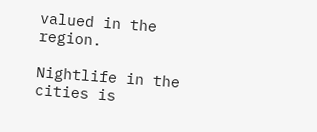valued in the region.

Nightlife in the cities is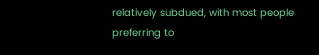relatively subdued, with most people preferring to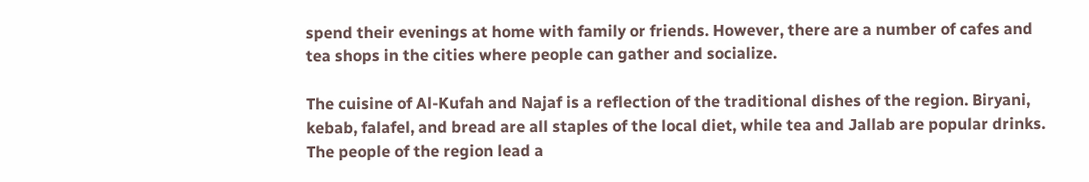spend their evenings at home with family or friends. However, there are a number of cafes and tea shops in the cities where people can gather and socialize.

The cuisine of Al-Kufah and Najaf is a reflection of the traditional dishes of the region. Biryani, kebab, falafel, and bread are all staples of the local diet, while tea and Jallab are popular drinks. The people of the region lead a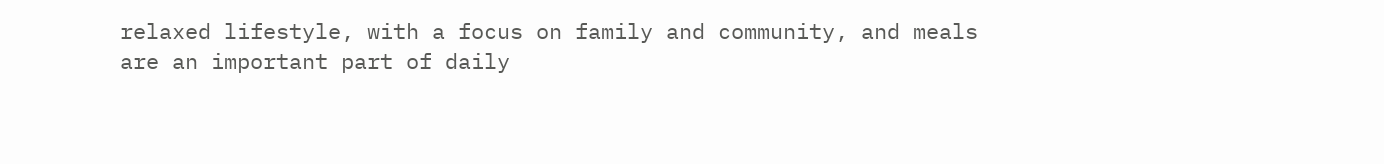relaxed lifestyle, with a focus on family and community, and meals are an important part of daily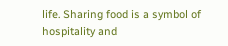life. Sharing food is a symbol of hospitality and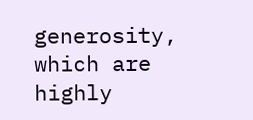generosity, which are highly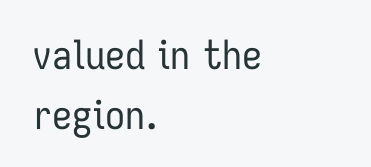valued in the region.